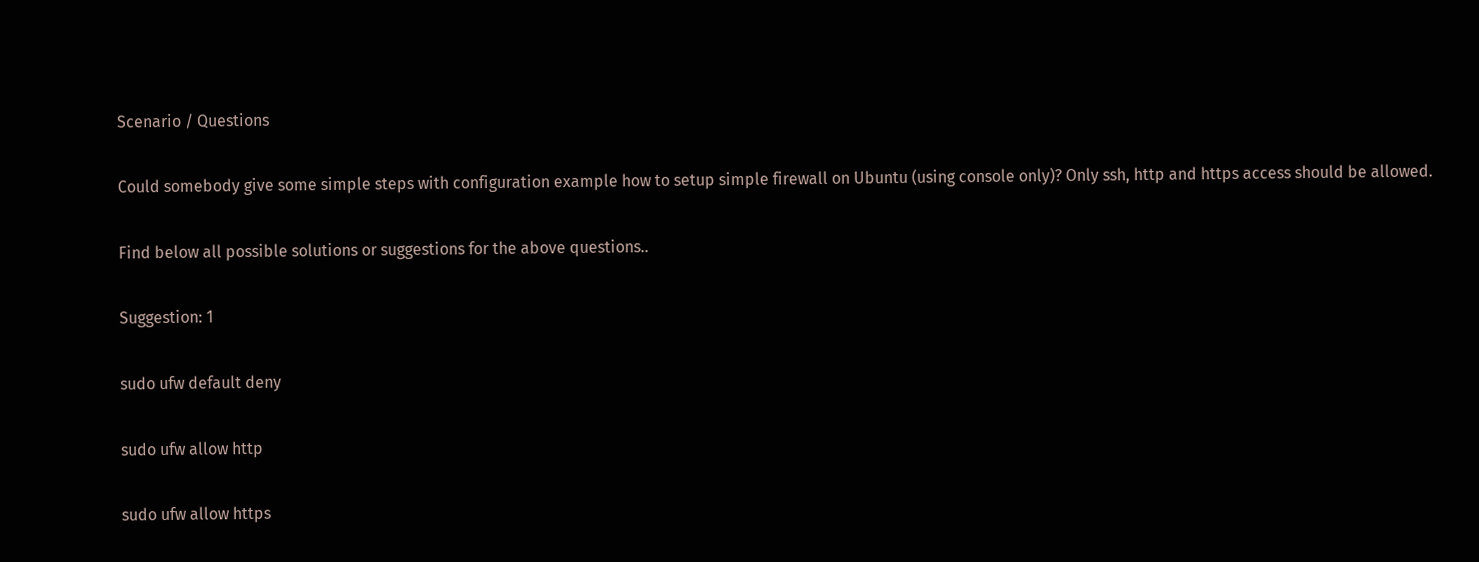Scenario / Questions

Could somebody give some simple steps with configuration example how to setup simple firewall on Ubuntu (using console only)? Only ssh, http and https access should be allowed.

Find below all possible solutions or suggestions for the above questions..

Suggestion: 1

sudo ufw default deny

sudo ufw allow http

sudo ufw allow https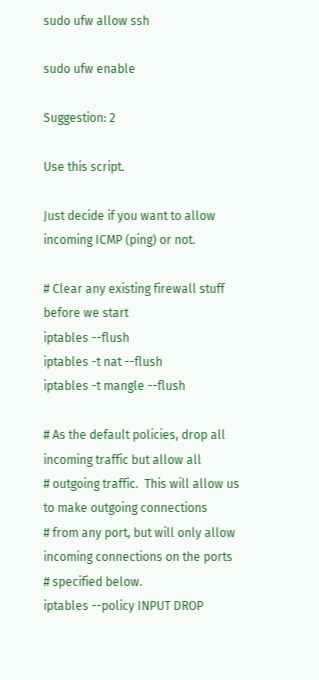sudo ufw allow ssh

sudo ufw enable

Suggestion: 2

Use this script.

Just decide if you want to allow incoming ICMP (ping) or not.

# Clear any existing firewall stuff before we start
iptables --flush
iptables -t nat --flush
iptables -t mangle --flush

# As the default policies, drop all incoming traffic but allow all
# outgoing traffic.  This will allow us to make outgoing connections
# from any port, but will only allow incoming connections on the ports
# specified below.
iptables --policy INPUT DROP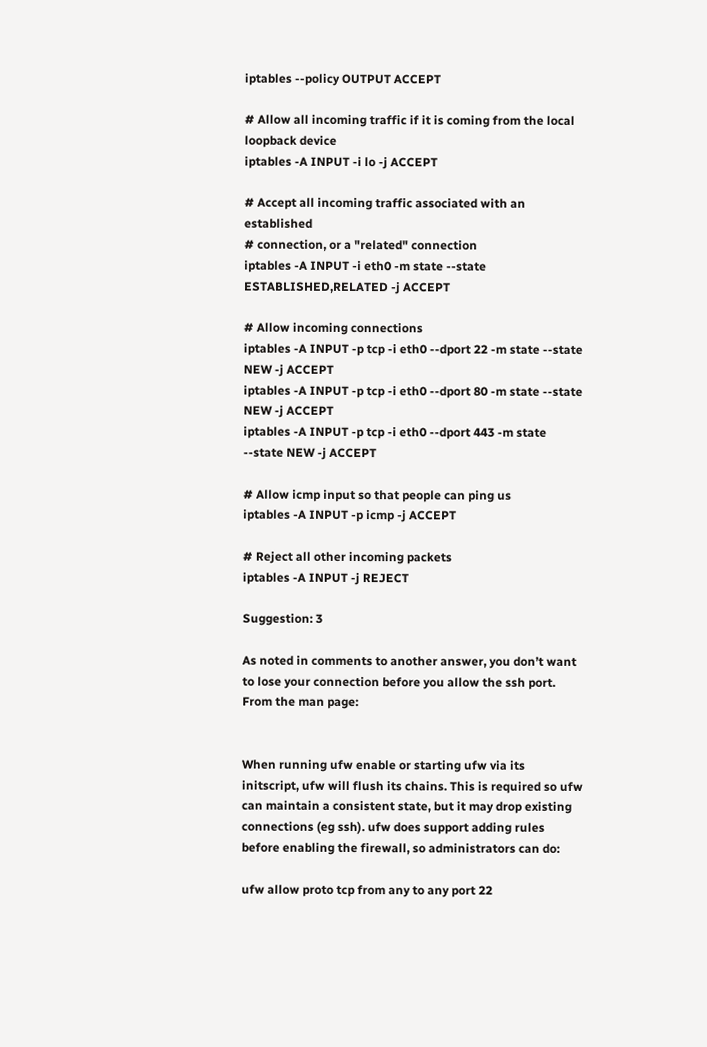iptables --policy OUTPUT ACCEPT

# Allow all incoming traffic if it is coming from the local loopback device
iptables -A INPUT -i lo -j ACCEPT

# Accept all incoming traffic associated with an established
# connection, or a "related" connection
iptables -A INPUT -i eth0 -m state --state ESTABLISHED,RELATED -j ACCEPT

# Allow incoming connections
iptables -A INPUT -p tcp -i eth0 --dport 22 -m state --state NEW -j ACCEPT
iptables -A INPUT -p tcp -i eth0 --dport 80 -m state --state NEW -j ACCEPT
iptables -A INPUT -p tcp -i eth0 --dport 443 -m state --state NEW -j ACCEPT

# Allow icmp input so that people can ping us
iptables -A INPUT -p icmp -j ACCEPT

# Reject all other incoming packets
iptables -A INPUT -j REJECT

Suggestion: 3

As noted in comments to another answer, you don’t want to lose your connection before you allow the ssh port. From the man page:


When running ufw enable or starting ufw via its initscript, ufw will flush its chains. This is required so ufw can maintain a consistent state, but it may drop existing connections (eg ssh). ufw does support adding rules before enabling the firewall, so administrators can do:

ufw allow proto tcp from any to any port 22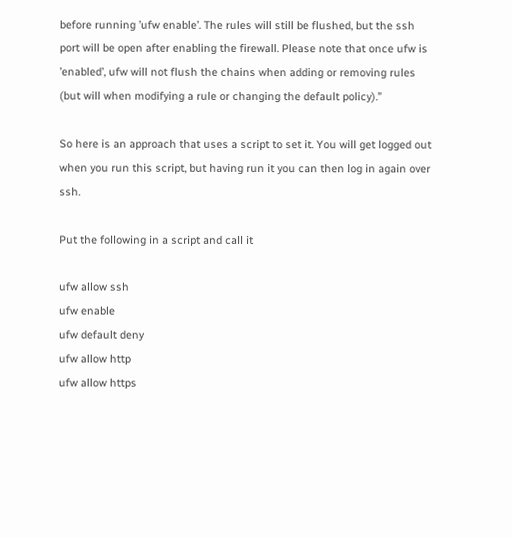before running ’ufw enable’. The rules will still be flushed, but the ssh port will be open after enabling the firewall. Please note that once ufw is ’enabled’, ufw will not flush the chains when adding or removing rules (but will when modifying a rule or changing the default policy).”

So here is an approach that uses a script to set it. You will get logged out when you run this script, but having run it you can then log in again over ssh.

Put the following in a script and call it

ufw allow ssh
ufw enable
ufw default deny
ufw allow http
ufw allow https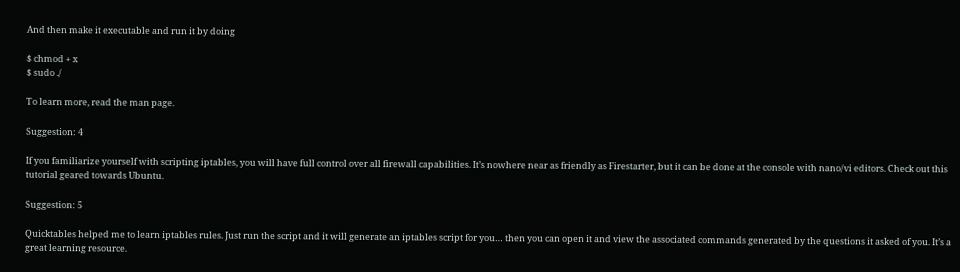And then make it executable and run it by doing

$ chmod + x
$ sudo ./

To learn more, read the man page.

Suggestion: 4

If you familiarize yourself with scripting iptables, you will have full control over all firewall capabilities. It’s nowhere near as friendly as Firestarter, but it can be done at the console with nano/vi editors. Check out this tutorial geared towards Ubuntu.

Suggestion: 5

Quicktables helped me to learn iptables rules. Just run the script and it will generate an iptables script for you… then you can open it and view the associated commands generated by the questions it asked of you. It’s a great learning resource.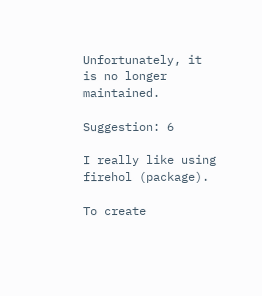Unfortunately, it is no longer maintained.

Suggestion: 6

I really like using firehol (package).

To create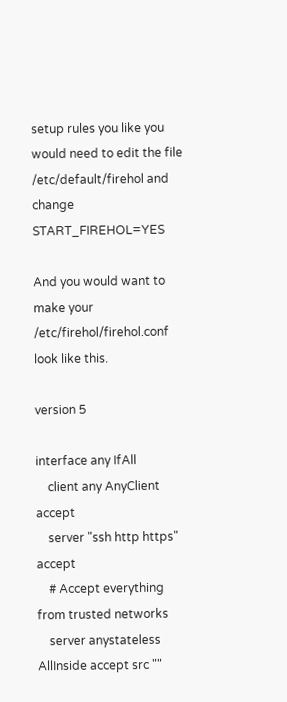setup rules you like you would need to edit the file /etc/default/firehol and change START_FIREHOL=YES

And you would want to make your /etc/firehol/firehol.conf look like this.

version 5

interface any IfAll
    client any AnyClient accept
    server "ssh http https" accept
    # Accept everything from trusted networks
    server anystateless AllInside accept src ""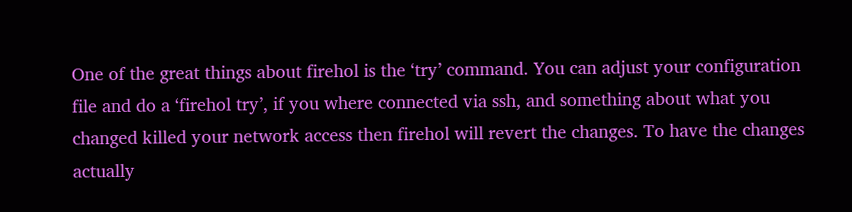One of the great things about firehol is the ‘try’ command. You can adjust your configuration file and do a ‘firehol try’, if you where connected via ssh, and something about what you changed killed your network access then firehol will revert the changes. To have the changes actually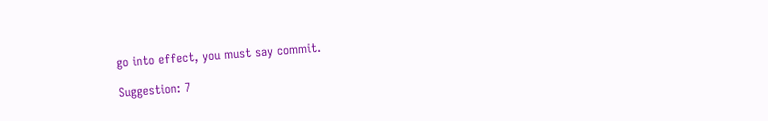go into effect, you must say commit.

Suggestion: 7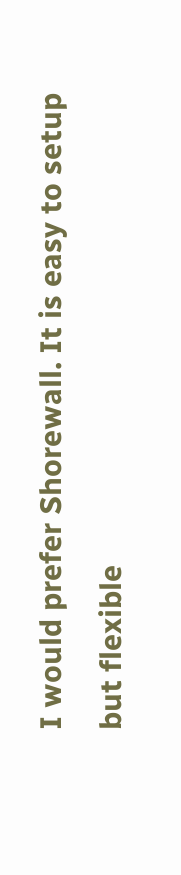I would prefer Shorewall. It is easy to setup but flexible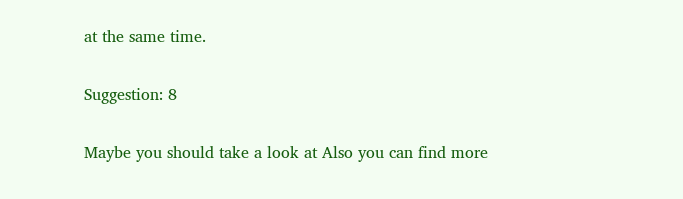at the same time.

Suggestion: 8

Maybe you should take a look at Also you can find more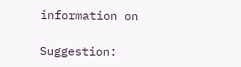information on

Suggestion: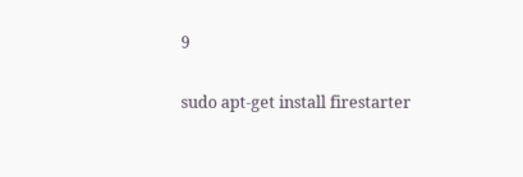9

sudo apt-get install firestarter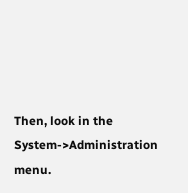Then, look in the System->Administration menu.